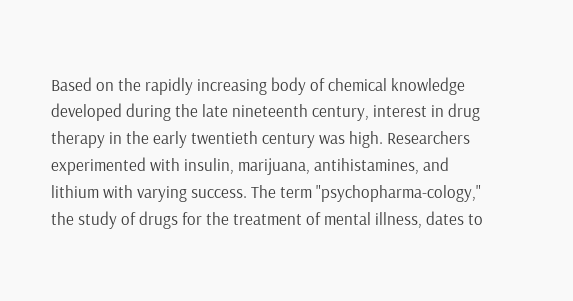Based on the rapidly increasing body of chemical knowledge developed during the late nineteenth century, interest in drug therapy in the early twentieth century was high. Researchers experimented with insulin, marijuana, antihistamines, and lithium with varying success. The term "psychopharma-cology," the study of drugs for the treatment of mental illness, dates to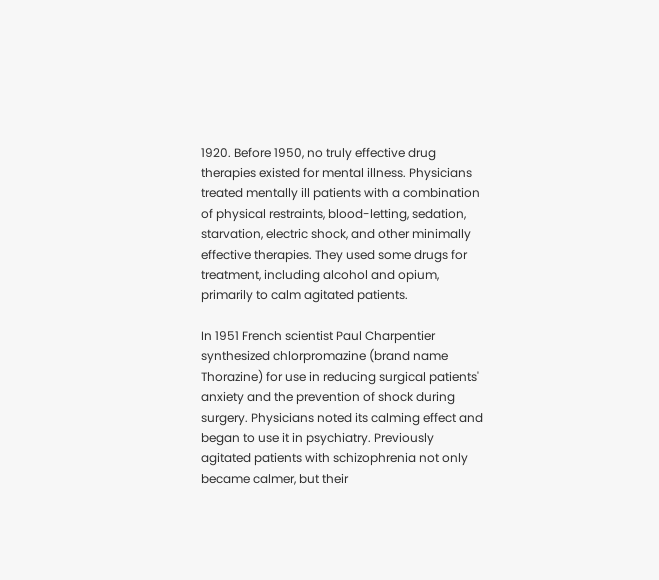1920. Before 1950, no truly effective drug therapies existed for mental illness. Physicians treated mentally ill patients with a combination of physical restraints, blood-letting, sedation, starvation, electric shock, and other minimally effective therapies. They used some drugs for treatment, including alcohol and opium, primarily to calm agitated patients.

In 1951 French scientist Paul Charpentier synthesized chlorpromazine (brand name Thorazine) for use in reducing surgical patients' anxiety and the prevention of shock during surgery. Physicians noted its calming effect and began to use it in psychiatry. Previously agitated patients with schizophrenia not only became calmer, but their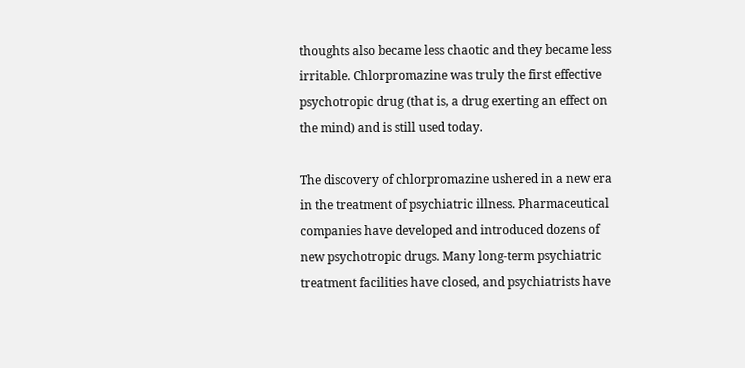thoughts also became less chaotic and they became less irritable. Chlorpromazine was truly the first effective psychotropic drug (that is, a drug exerting an effect on the mind) and is still used today.

The discovery of chlorpromazine ushered in a new era in the treatment of psychiatric illness. Pharmaceutical companies have developed and introduced dozens of new psychotropic drugs. Many long-term psychiatric treatment facilities have closed, and psychiatrists have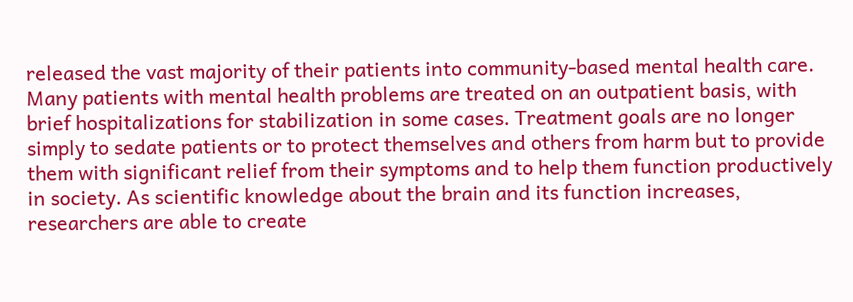released the vast majority of their patients into community-based mental health care. Many patients with mental health problems are treated on an outpatient basis, with brief hospitalizations for stabilization in some cases. Treatment goals are no longer simply to sedate patients or to protect themselves and others from harm but to provide them with significant relief from their symptoms and to help them function productively in society. As scientific knowledge about the brain and its function increases, researchers are able to create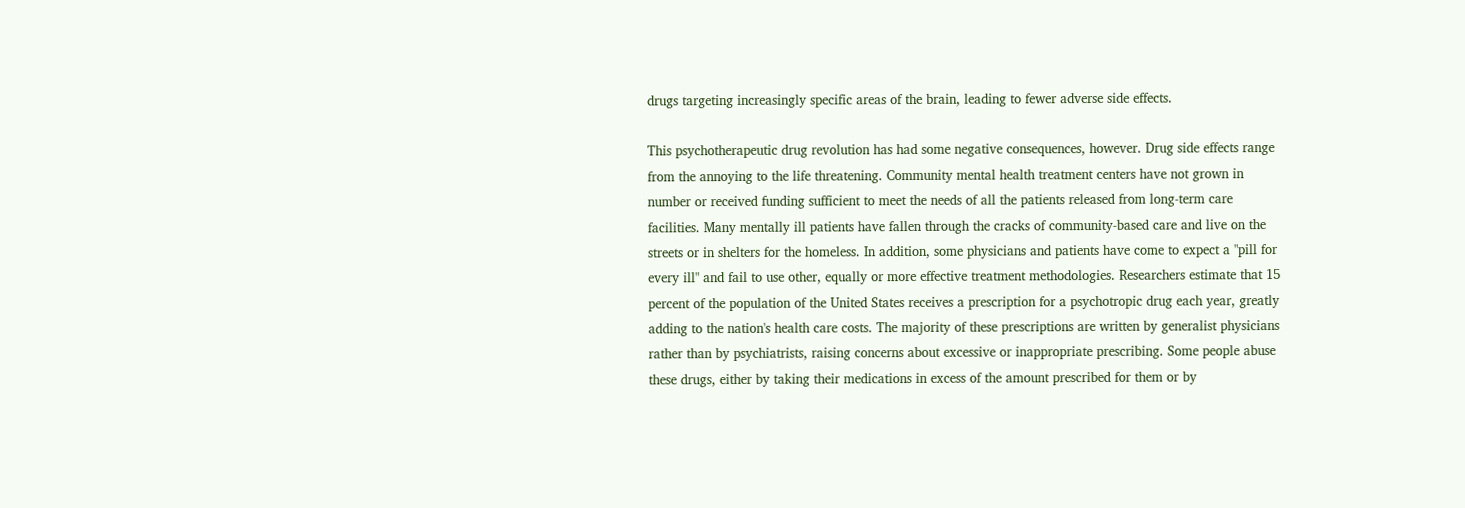drugs targeting increasingly specific areas of the brain, leading to fewer adverse side effects.

This psychotherapeutic drug revolution has had some negative consequences, however. Drug side effects range from the annoying to the life threatening. Community mental health treatment centers have not grown in number or received funding sufficient to meet the needs of all the patients released from long-term care facilities. Many mentally ill patients have fallen through the cracks of community-based care and live on the streets or in shelters for the homeless. In addition, some physicians and patients have come to expect a "pill for every ill" and fail to use other, equally or more effective treatment methodologies. Researchers estimate that 15 percent of the population of the United States receives a prescription for a psychotropic drug each year, greatly adding to the nation's health care costs. The majority of these prescriptions are written by generalist physicians rather than by psychiatrists, raising concerns about excessive or inappropriate prescribing. Some people abuse these drugs, either by taking their medications in excess of the amount prescribed for them or by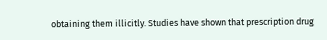obtaining them illicitly. Studies have shown that prescription drug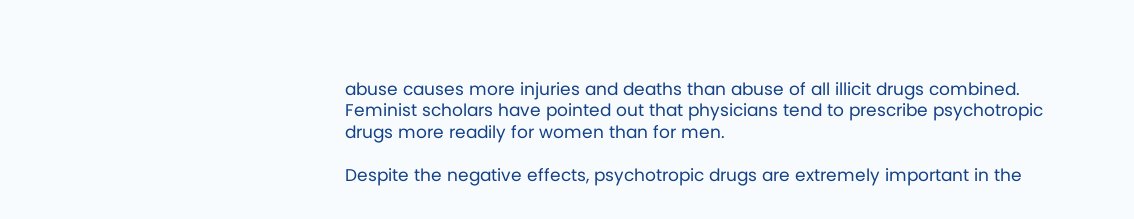abuse causes more injuries and deaths than abuse of all illicit drugs combined. Feminist scholars have pointed out that physicians tend to prescribe psychotropic drugs more readily for women than for men.

Despite the negative effects, psychotropic drugs are extremely important in the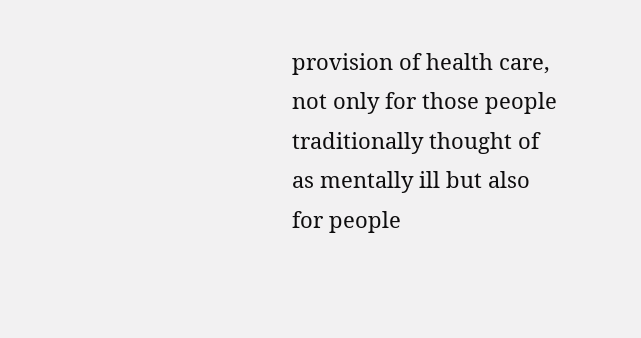provision of health care, not only for those people traditionally thought of as mentally ill but also for people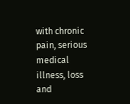with chronic pain, serious medical illness, loss and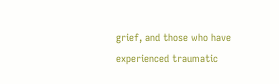grief, and those who have experienced traumatic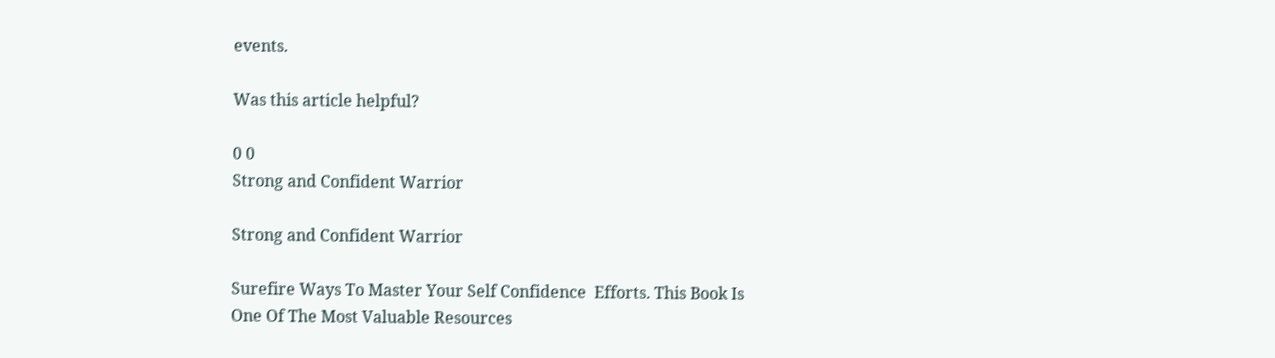events.

Was this article helpful?

0 0
Strong and Confident Warrior

Strong and Confident Warrior

Surefire Ways To Master Your Self Confidence  Efforts. This Book Is One Of The Most Valuable Resources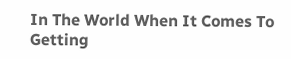In The World When It Comes To Getting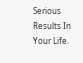Serious Results In Your Life.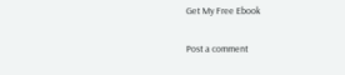Get My Free Ebook

Post a comment